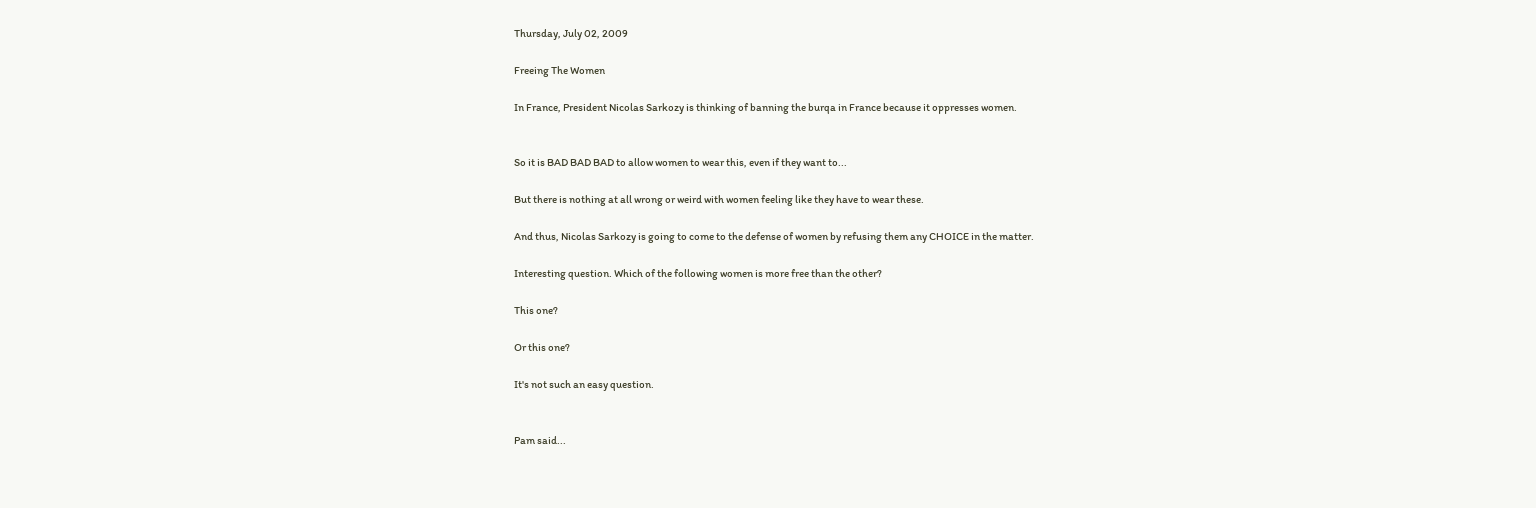Thursday, July 02, 2009

Freeing The Women

In France, President Nicolas Sarkozy is thinking of banning the burqa in France because it oppresses women.


So it is BAD BAD BAD to allow women to wear this, even if they want to...

But there is nothing at all wrong or weird with women feeling like they have to wear these.

And thus, Nicolas Sarkozy is going to come to the defense of women by refusing them any CHOICE in the matter.

Interesting question. Which of the following women is more free than the other?

This one?

Or this one?

It's not such an easy question.


Pam said...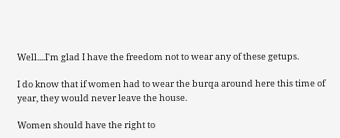Well....I'm glad I have the freedom not to wear any of these getups.

I do know that if women had to wear the burqa around here this time of year, they would never leave the house.

Women should have the right to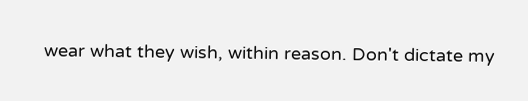wear what they wish, within reason. Don't dictate my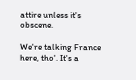attire unless it's obscene.

We're talking France here, tho'. It's a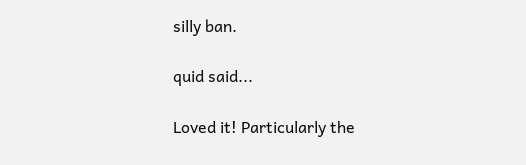silly ban.

quid said...

Loved it! Particularly the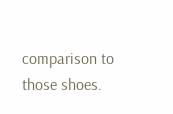comparison to those shoes.